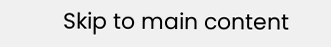Skip to main content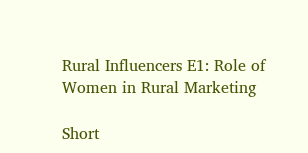Rural Influencers E1: Role of Women in Rural Marketing

Short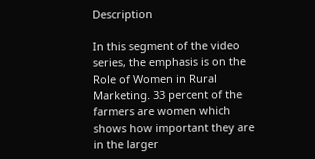Description

In this segment of the video series, the emphasis is on the Role of Women in Rural Marketing. 33 percent of the farmers are women which shows how important they are in the larger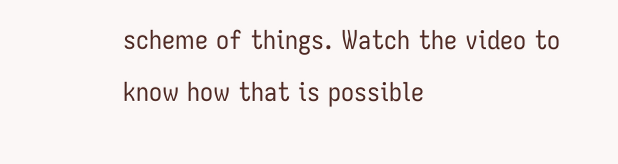scheme of things. Watch the video to know how that is possible